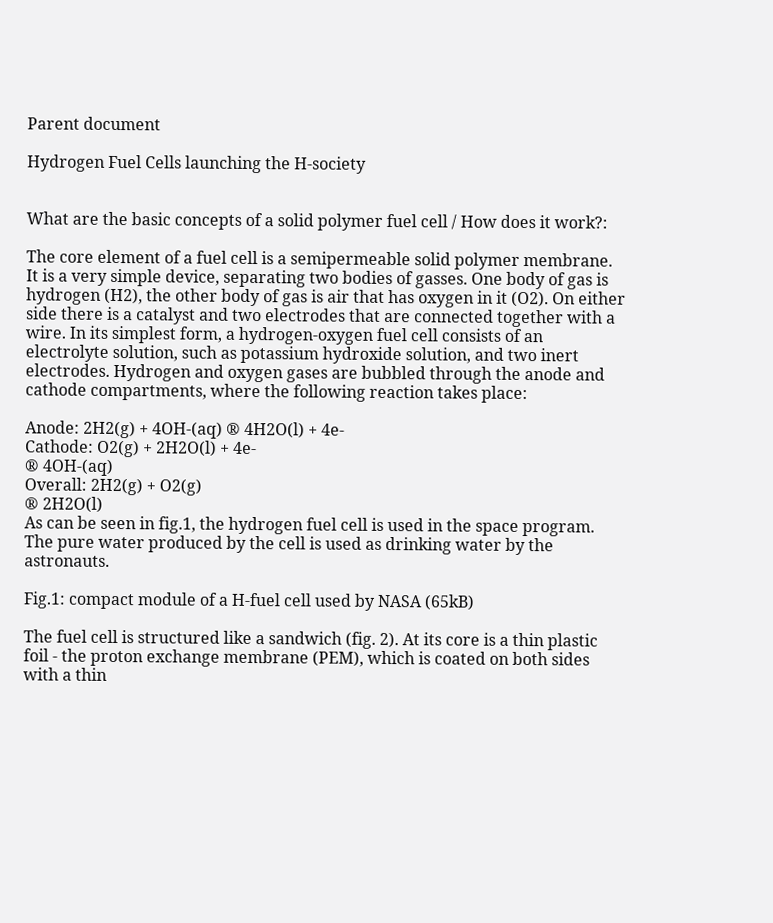Parent document

Hydrogen Fuel Cells launching the H-society


What are the basic concepts of a solid polymer fuel cell / How does it work?:

The core element of a fuel cell is a semipermeable solid polymer membrane. It is a very simple device, separating two bodies of gasses. One body of gas is hydrogen (H2), the other body of gas is air that has oxygen in it (O2). On either side there is a catalyst and two electrodes that are connected together with a wire. In its simplest form, a hydrogen-oxygen fuel cell consists of an electrolyte solution, such as potassium hydroxide solution, and two inert electrodes. Hydrogen and oxygen gases are bubbled through the anode and cathode compartments, where the following reaction takes place:

Anode: 2H2(g) + 4OH-(aq) ® 4H2O(l) + 4e-
Cathode: O2(g) + 2H2O(l) + 4e-
® 4OH-(aq)
Overall: 2H2(g) + O2(g)
® 2H2O(l)
As can be seen in fig.1, the hydrogen fuel cell is used in the space program. The pure water produced by the cell is used as drinking water by the astronauts.

Fig.1: compact module of a H-fuel cell used by NASA (65kB)

The fuel cell is structured like a sandwich (fig. 2). At its core is a thin plastic foil - the proton exchange membrane (PEM), which is coated on both sides with a thin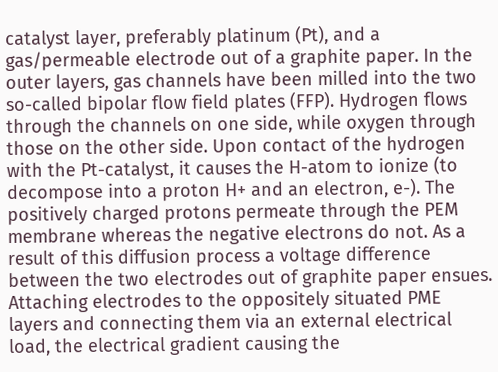catalyst layer, preferably platinum (Pt), and a gas/permeable electrode out of a graphite paper. In the outer layers, gas channels have been milled into the two so-called bipolar flow field plates (FFP). Hydrogen flows through the channels on one side, while oxygen through those on the other side. Upon contact of the hydrogen with the Pt-catalyst, it causes the H-atom to ionize (to decompose into a proton H+ and an electron, e-). The positively charged protons permeate through the PEM membrane whereas the negative electrons do not. As a result of this diffusion process a voltage difference between the two electrodes out of graphite paper ensues. Attaching electrodes to the oppositely situated PME layers and connecting them via an external electrical load, the electrical gradient causing the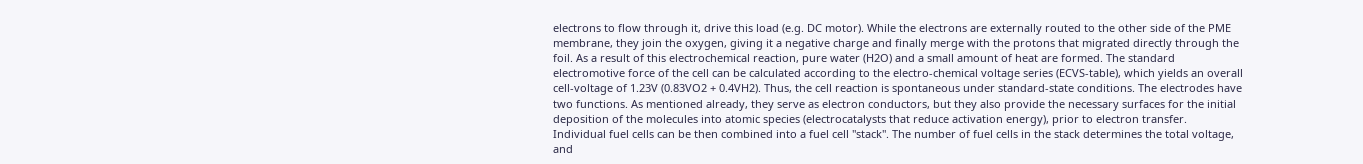electrons to flow through it, drive this load (e.g. DC motor). While the electrons are externally routed to the other side of the PME membrane, they join the oxygen, giving it a negative charge and finally merge with the protons that migrated directly through the foil. As a result of this electrochemical reaction, pure water (H2O) and a small amount of heat are formed. The standard electromotive force of the cell can be calculated according to the electro-chemical voltage series (ECVS-table), which yields an overall cell-voltage of 1.23V (0.83VO2 + 0.4VH2). Thus, the cell reaction is spontaneous under standard-state conditions. The electrodes have two functions. As mentioned already, they serve as electron conductors, but they also provide the necessary surfaces for the initial deposition of the molecules into atomic species (electrocatalysts that reduce activation energy), prior to electron transfer.
Individual fuel cells can be then combined into a fuel cell "stack". The number of fuel cells in the stack determines the total voltage, and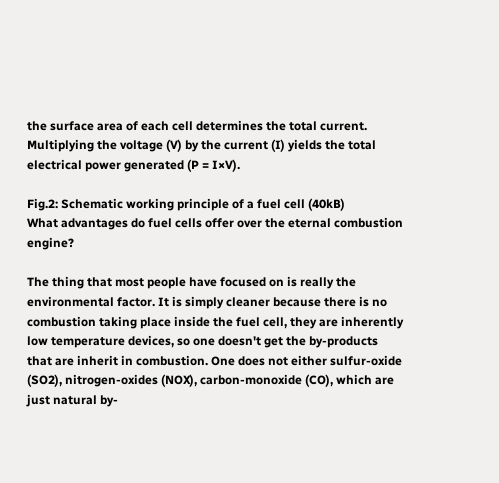the surface area of each cell determines the total current. Multiplying the voltage (V) by the current (I) yields the total electrical power generated (P = I×V).

Fig.2: Schematic working principle of a fuel cell (40kB)
What advantages do fuel cells offer over the eternal combustion engine?

The thing that most people have focused on is really the environmental factor. It is simply cleaner because there is no combustion taking place inside the fuel cell, they are inherently low temperature devices, so one doesn't get the by-products that are inherit in combustion. One does not either sulfur-oxide (SO2), nitrogen-oxides (NOX), carbon-monoxide (CO), which are just natural by-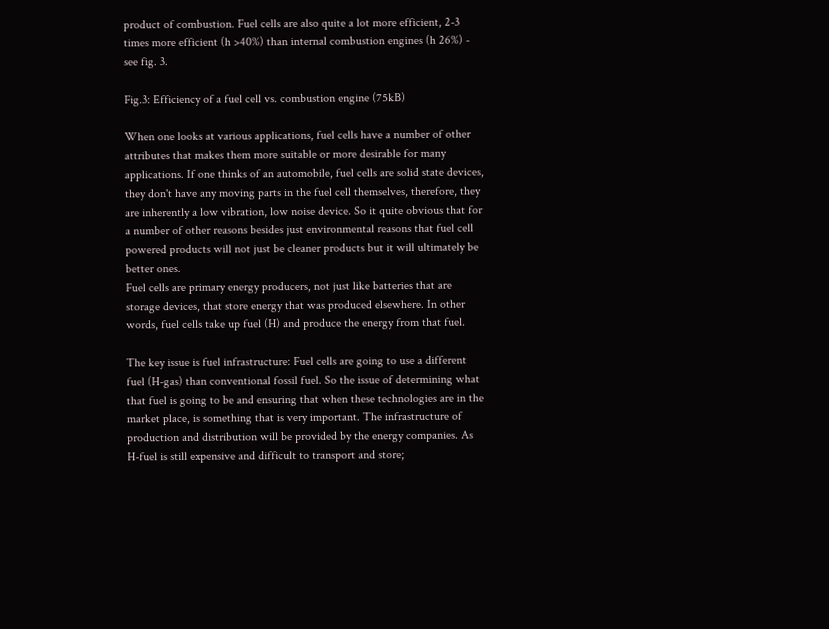product of combustion. Fuel cells are also quite a lot more efficient, 2-3 times more efficient (h >40%) than internal combustion engines (h 26%) - see fig. 3.

Fig.3: Efficiency of a fuel cell vs. combustion engine (75kB)

When one looks at various applications, fuel cells have a number of other attributes that makes them more suitable or more desirable for many applications. If one thinks of an automobile, fuel cells are solid state devices, they don't have any moving parts in the fuel cell themselves, therefore, they are inherently a low vibration, low noise device. So it quite obvious that for a number of other reasons besides just environmental reasons that fuel cell powered products will not just be cleaner products but it will ultimately be better ones.
Fuel cells are primary energy producers, not just like batteries that are storage devices, that store energy that was produced elsewhere. In other words, fuel cells take up fuel (H) and produce the energy from that fuel.

The key issue is fuel infrastructure: Fuel cells are going to use a different fuel (H-gas) than conventional fossil fuel. So the issue of determining what that fuel is going to be and ensuring that when these technologies are in the market place, is something that is very important. The infrastructure of production and distribution will be provided by the energy companies. As H-fuel is still expensive and difficult to transport and store;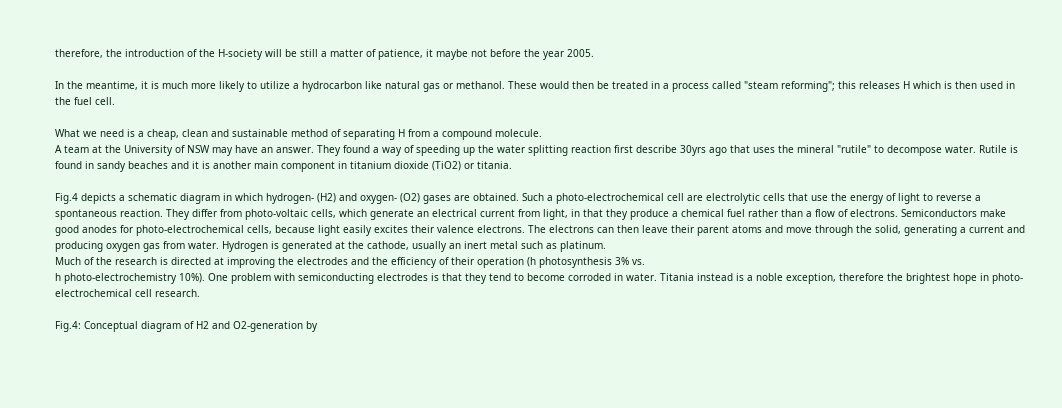therefore, the introduction of the H-society will be still a matter of patience, it maybe not before the year 2005.

In the meantime, it is much more likely to utilize a hydrocarbon like natural gas or methanol. These would then be treated in a process called "steam reforming"; this releases H which is then used in the fuel cell.

What we need is a cheap, clean and sustainable method of separating H from a compound molecule.
A team at the University of NSW may have an answer. They found a way of speeding up the water splitting reaction first describe 30yrs ago that uses the mineral "rutile" to decompose water. Rutile is found in sandy beaches and it is another main component in titanium dioxide (TiO2) or titania.

Fig.4 depicts a schematic diagram in which hydrogen- (H2) and oxygen- (O2) gases are obtained. Such a photo-electrochemical cell are electrolytic cells that use the energy of light to reverse a spontaneous reaction. They differ from photo-voltaic cells, which generate an electrical current from light, in that they produce a chemical fuel rather than a flow of electrons. Semiconductors make good anodes for photo-electrochemical cells, because light easily excites their valence electrons. The electrons can then leave their parent atoms and move through the solid, generating a current and producing oxygen gas from water. Hydrogen is generated at the cathode, usually an inert metal such as platinum.
Much of the research is directed at improving the electrodes and the efficiency of their operation (h photosynthesis 3% vs.
h photo-electrochemistry 10%). One problem with semiconducting electrodes is that they tend to become corroded in water. Titania instead is a noble exception, therefore the brightest hope in photo-electrochemical cell research.

Fig.4: Conceptual diagram of H2 and O2-generation by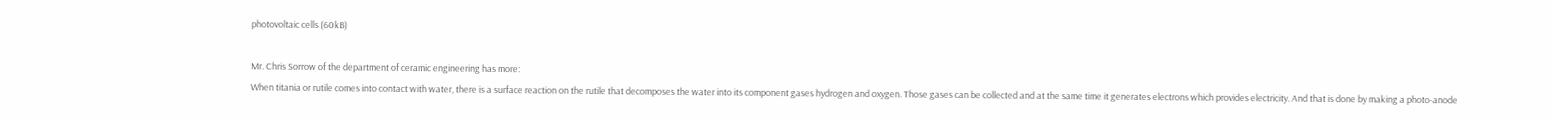photovoltaic cells (60kB)

Mr. Chris Sorrow of the department of ceramic engineering has more:
When titania or rutile comes into contact with water, there is a surface reaction on the rutile that decomposes the water into its component gases hydrogen and oxygen. Those gases can be collected and at the same time it generates electrons which provides electricity. And that is done by making a photo-anode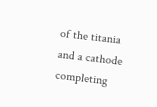of the titania and a cathode completing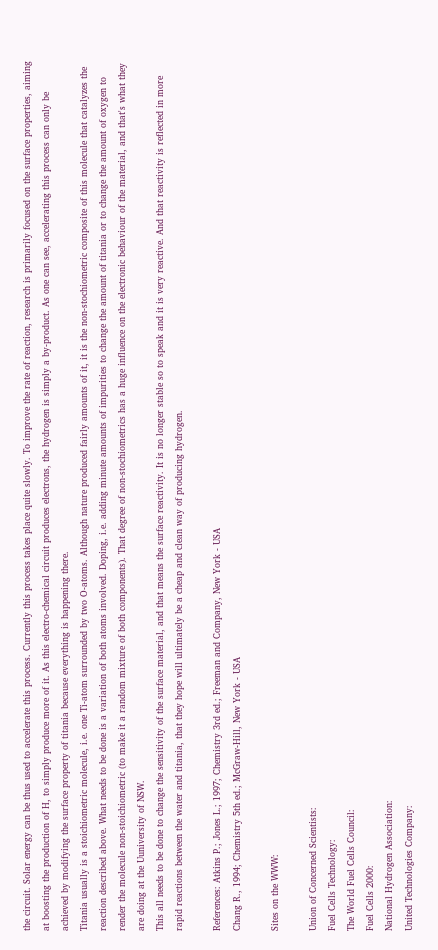the circuit. Solar energy can be thus used to accelerate this process. Currently this process takes place quite slowly. To improve the rate of reaction, research is primarily focused on the surface properties, aiming at boosting the production of H, to simply produce more of it. As this electro-chemical circuit produces electrons, the hydrogen is simply a by-product. As one can see, accelerating this process can only be achieved by modifying the surface property of titania because everything is happening there.
Titania usually is a stoichiometric molecule, i.e. one Ti-atom surrounded by two O-atoms. Although nature produced fairly amounts of it, it is the non-stochiometric composite of this molecule that catalyzes the reaction described above. What needs to be done is a variation of both atoms involved. Doping, i.e. adding minute amounts of impurities to change the amount of titania or to change the amount of oxygen to render the molecule non-stoichiometric (to make it a random mixture of both components). That degree of non-stochiometrics has a huge influence on the electronic behaviour of the material, and that's what they are doing at the Uuniversity of NSW.
This all needs to be done to change the sensitivity of the surface material, and that means the surface reactivity. It is no longer stable so to speak and it is very reactive. And that reactivity is reflected in more rapid reactions between the water and titania, that they hope will ultimately be a cheap and clean way of producing hydrogen.

References: Atkins P.; Jones L.; 1997; Chemistry 3rd ed.; Freeman and Company, New York - USA
Chang R., 1994; Chemistry 5th ed.; McGraw-Hill, New York - USA

Sites on the WWW:

Union of Concerned Scientists:
Fuel Cells Technology:
The World Fuel Cells Council:
Fuel Cells 2000:
National Hydrogen Association:
United Technologies Company: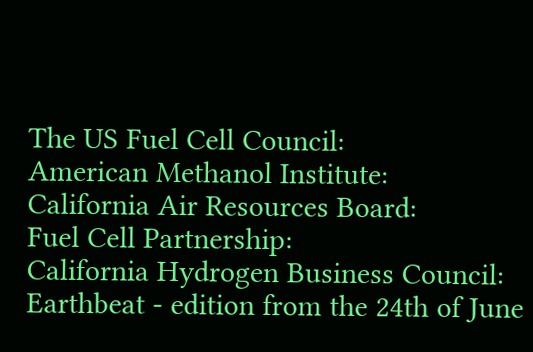The US Fuel Cell Council:
American Methanol Institute:
California Air Resources Board:
Fuel Cell Partnership:
California Hydrogen Business Council:
Earthbeat - edition from the 24th of June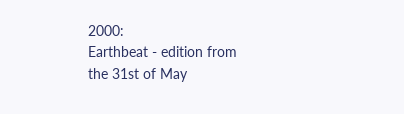2000:
Earthbeat - edition from the 31st of May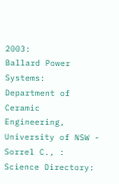2003:
Ballard Power Systems:
Department of Ceramic Engineering, University of NSW - Sorrel C., :
Science Directory: